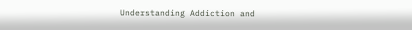Understanding Addiction and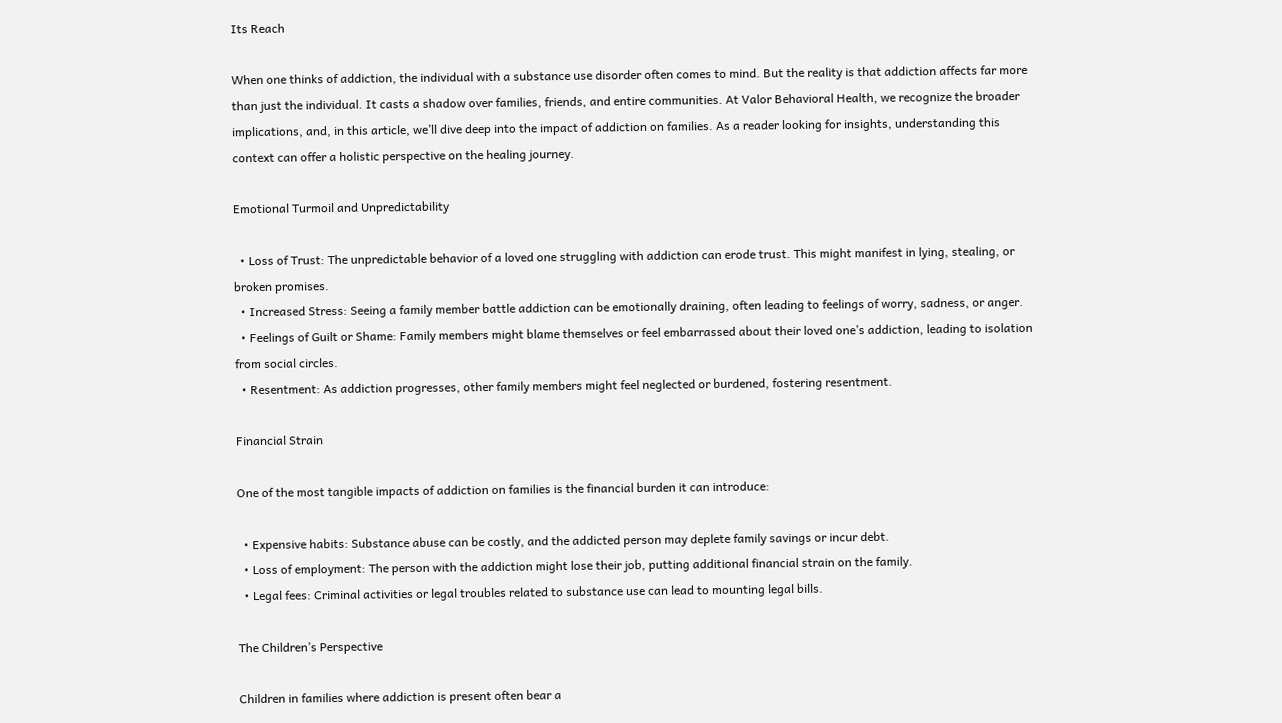Its Reach

When one thinks of addiction, the individual with a substance use disorder often comes to mind. But the reality is that addiction affects far more than just the individual. It casts a shadow over families, friends, and entire communities. At Valor Behavioral Health, we recognize the broader implications, and, in this article, we’ll dive deep into the impact of addiction on families. As a reader looking for insights, understanding this context can offer a holistic perspective on the healing journey.

Emotional Turmoil and Unpredictability

  • Loss of Trust: The unpredictable behavior of a loved one struggling with addiction can erode trust. This might manifest in lying, stealing, or broken promises.
  • Increased Stress: Seeing a family member battle addiction can be emotionally draining, often leading to feelings of worry, sadness, or anger.
  • Feelings of Guilt or Shame: Family members might blame themselves or feel embarrassed about their loved one’s addiction, leading to isolation from social circles.
  • Resentment: As addiction progresses, other family members might feel neglected or burdened, fostering resentment.

Financial Strain

One of the most tangible impacts of addiction on families is the financial burden it can introduce:

  • Expensive habits: Substance abuse can be costly, and the addicted person may deplete family savings or incur debt.
  • Loss of employment: The person with the addiction might lose their job, putting additional financial strain on the family.
  • Legal fees: Criminal activities or legal troubles related to substance use can lead to mounting legal bills.

The Children’s Perspective

Children in families where addiction is present often bear a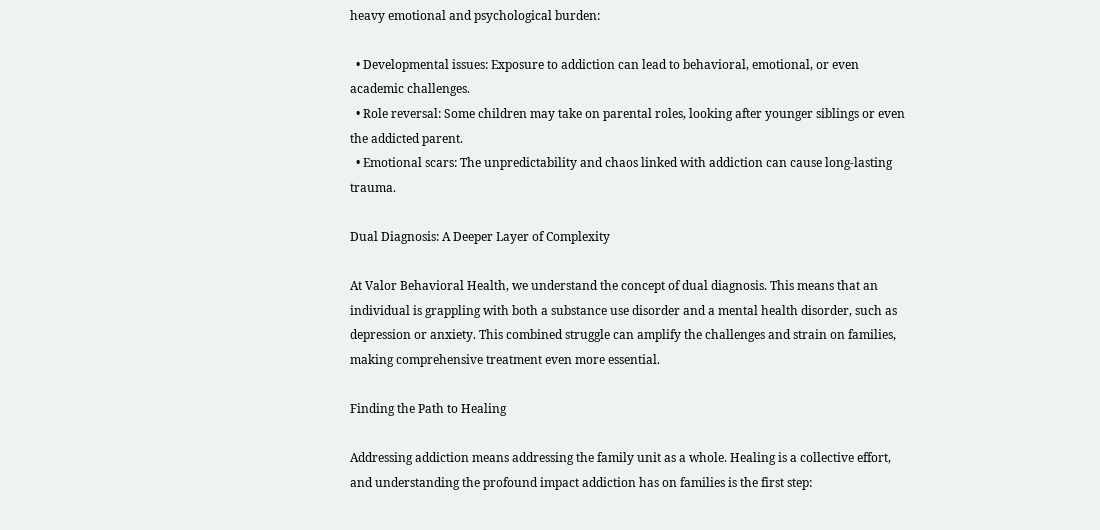heavy emotional and psychological burden:

  • Developmental issues: Exposure to addiction can lead to behavioral, emotional, or even academic challenges.
  • Role reversal: Some children may take on parental roles, looking after younger siblings or even the addicted parent.
  • Emotional scars: The unpredictability and chaos linked with addiction can cause long-lasting trauma.

Dual Diagnosis: A Deeper Layer of Complexity

At Valor Behavioral Health, we understand the concept of dual diagnosis. This means that an individual is grappling with both a substance use disorder and a mental health disorder, such as depression or anxiety. This combined struggle can amplify the challenges and strain on families, making comprehensive treatment even more essential.

Finding the Path to Healing

Addressing addiction means addressing the family unit as a whole. Healing is a collective effort, and understanding the profound impact addiction has on families is the first step: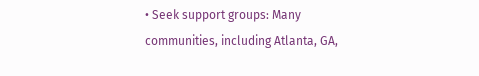• Seek support groups: Many communities, including Atlanta, GA,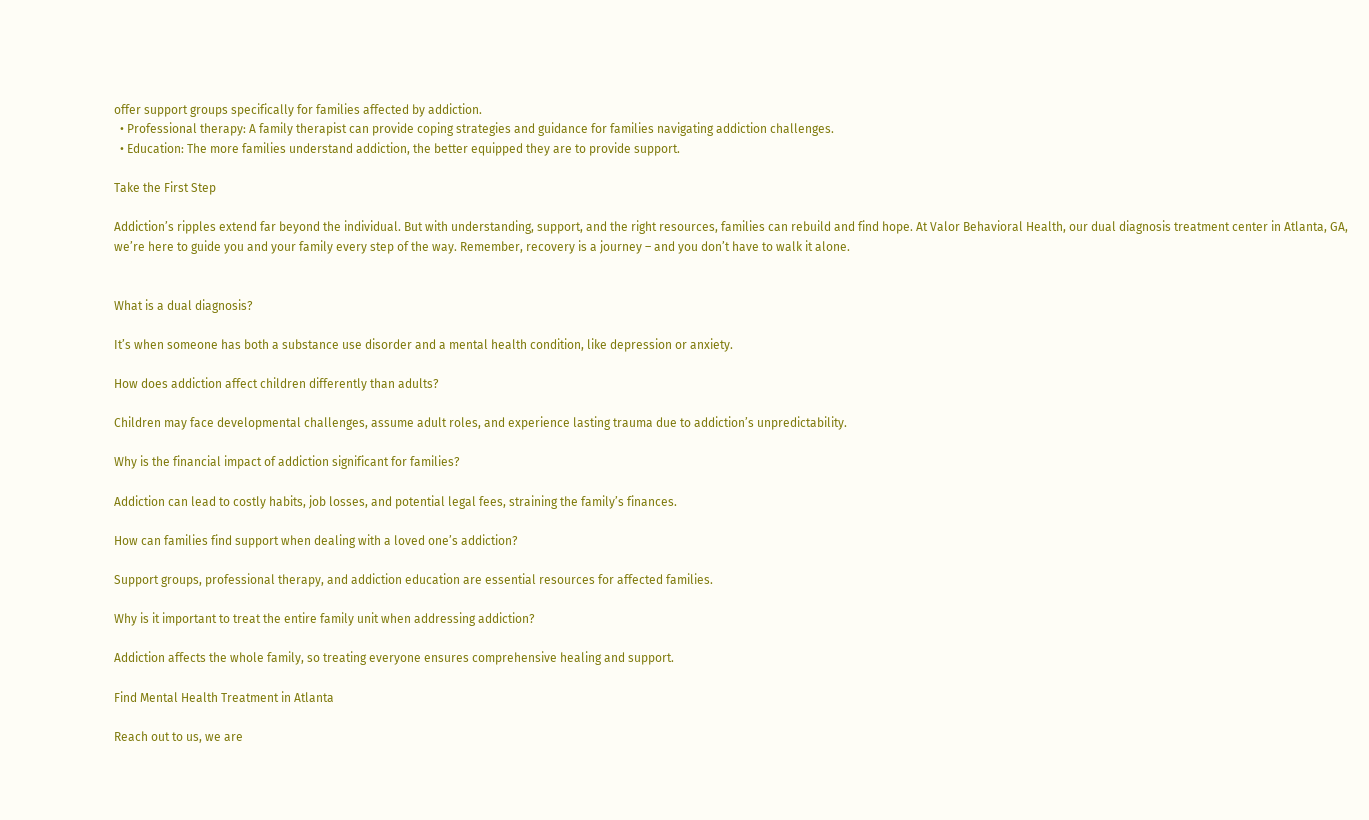offer support groups specifically for families affected by addiction.
  • Professional therapy: A family therapist can provide coping strategies and guidance for families navigating addiction challenges.
  • Education: The more families understand addiction, the better equipped they are to provide support.

Take the First Step

Addiction’s ripples extend far beyond the individual. But with understanding, support, and the right resources, families can rebuild and find hope. At Valor Behavioral Health, our dual diagnosis treatment center in Atlanta, GA, we’re here to guide you and your family every step of the way. Remember, recovery is a journey – and you don’t have to walk it alone.


What is a dual diagnosis?

It’s when someone has both a substance use disorder and a mental health condition, like depression or anxiety.

How does addiction affect children differently than adults?

Children may face developmental challenges, assume adult roles, and experience lasting trauma due to addiction’s unpredictability.

Why is the financial impact of addiction significant for families?

Addiction can lead to costly habits, job losses, and potential legal fees, straining the family’s finances.

How can families find support when dealing with a loved one’s addiction?

Support groups, professional therapy, and addiction education are essential resources for affected families.

Why is it important to treat the entire family unit when addressing addiction?

Addiction affects the whole family, so treating everyone ensures comprehensive healing and support.

Find Mental Health Treatment in Atlanta

Reach out to us, we are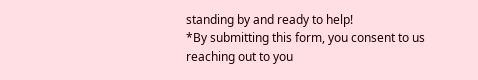standing by and ready to help!
*By submitting this form, you consent to us reaching out to you